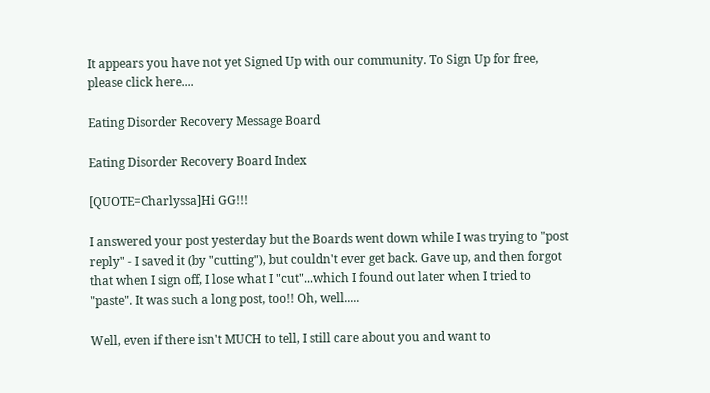It appears you have not yet Signed Up with our community. To Sign Up for free, please click here....

Eating Disorder Recovery Message Board

Eating Disorder Recovery Board Index

[QUOTE=Charlyssa]Hi GG!!!

I answered your post yesterday but the Boards went down while I was trying to "post reply" - I saved it (by "cutting"), but couldn't ever get back. Gave up, and then forgot that when I sign off, I lose what I "cut"...which I found out later when I tried to "paste". It was such a long post, too!! Oh, well.....

Well, even if there isn't MUCH to tell, I still care about you and want to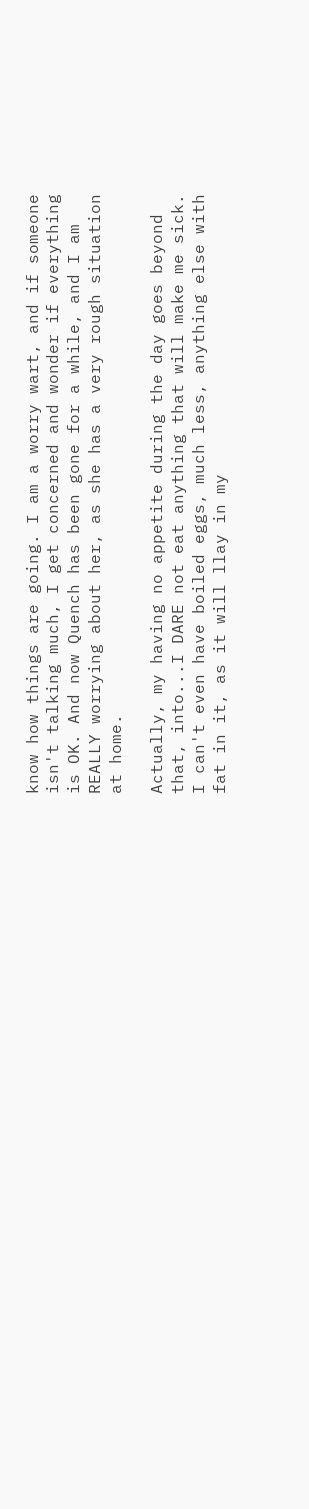know how things are going. I am a worry wart, and if someone isn't talking much, I get concerned and wonder if everything is OK. And now Quench has been gone for a while, and I am REALLY worrying about her, as she has a very rough situation at home.

Actually, my having no appetite during the day goes beyond that, into...I DARE not eat anything that will make me sick. I can't even have boiled eggs, much less, anything else with fat in it, as it will llay in my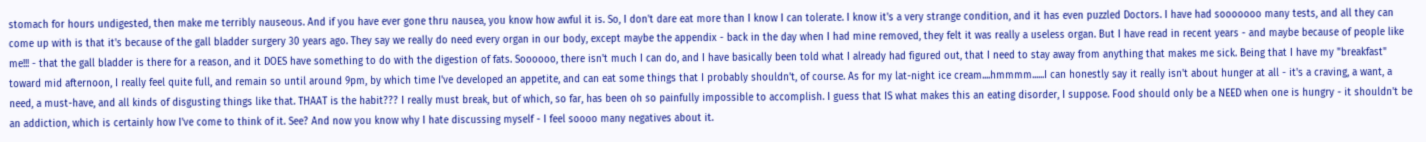stomach for hours undigested, then make me terribly nauseous. And if you have ever gone thru nausea, you know how awful it is. So, I don't dare eat more than I know I can tolerate. I know it's a very strange condition, and it has even puzzled Doctors. I have had sooooooo many tests, and all they can come up with is that it's because of the gall bladder surgery 30 years ago. They say we really do need every organ in our body, except maybe the appendix - back in the day when I had mine removed, they felt it was really a useless organ. But I have read in recent years - and maybe because of people like me!!! - that the gall bladder is there for a reason, and it DOES have something to do with the digestion of fats. Soooooo, there isn't much I can do, and I have basically been told what I already had figured out, that I need to stay away from anything that makes me sick. Being that I have my "breakfast" toward mid afternoon, I really feel quite full, and remain so until around 9pm, by which time I've developed an appetite, and can eat some things that I probably shouldn't, of course. As for my lat-night ice cream....hmmmm......I can honestly say it really isn't about hunger at all - it's a craving, a want, a need, a must-have, and all kinds of disgusting things like that. THAAT is the habit??? I really must break, but of which, so far, has been oh so painfully impossible to accomplish. I guess that IS what makes this an eating disorder, I suppose. Food should only be a NEED when one is hungry - it shouldn't be an addiction, which is certainly how I've come to think of it. See? And now you know why I hate discussing myself - I feel soooo many negatives about it.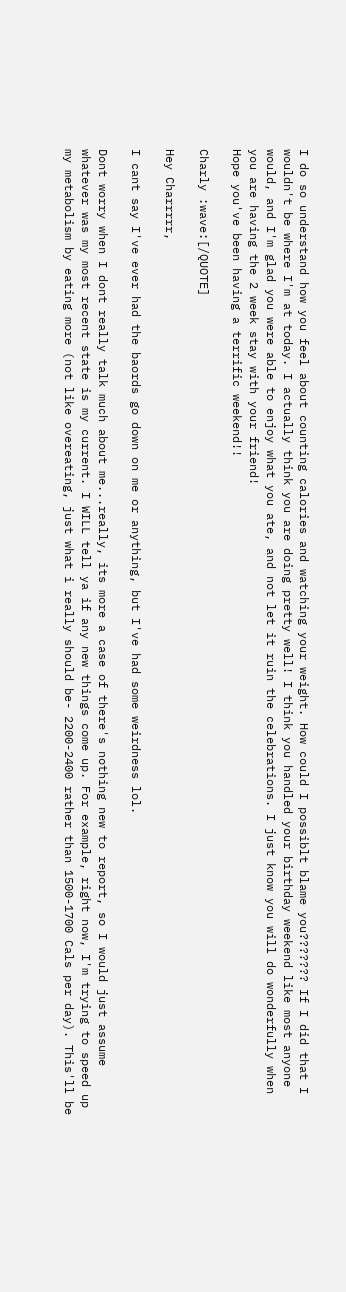I do so understand how you feel about counting calories and watching your weight. How could I possiblt blame you??????? If I did that I wouldn't be where I'm at today. I actually think you are doing pretty well! I think you handled your birthday weekend like most anyone would, and I'm glad you were able to enjoy what you ate, and not let it ruin the celebrations. I just know you will do wonderfully when you are having the 2 week stay with your friend!
Hope you've been having a terrific weekend!!

Charly :wave:[/QUOTE]

Hey Charrrrr,

I cant say I've ever had the baords go down on me or anything, but I've had some weirdness lol.

Dont worry when I dont really talk much about me...really, its more a case of there's nothing new to report, so I would just assume whatever was my most recent state is my current. I WILL tell ya if any new things come up. For example, right now, I'm trying to speed up my metabolism by eating more (not like overeating, just what i really should be- 2200-2400 rather than 1500-1700 Cals per day). This'll be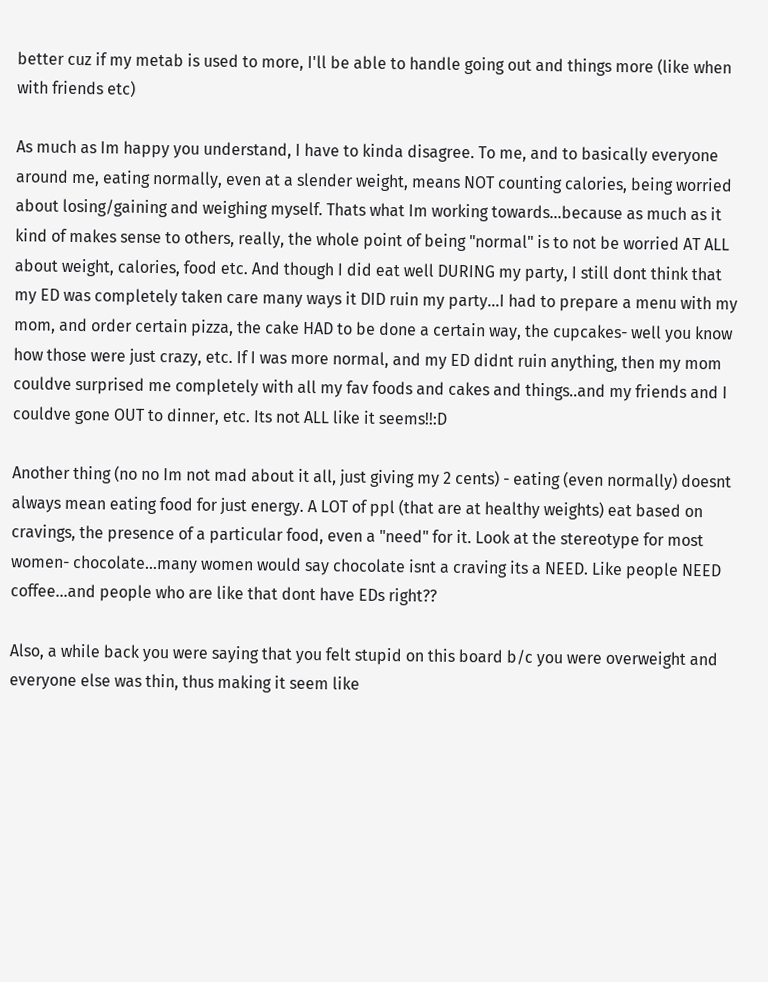better cuz if my metab is used to more, I'll be able to handle going out and things more (like when with friends etc)

As much as Im happy you understand, I have to kinda disagree. To me, and to basically everyone around me, eating normally, even at a slender weight, means NOT counting calories, being worried about losing/gaining and weighing myself. Thats what Im working towards...because as much as it kind of makes sense to others, really, the whole point of being "normal" is to not be worried AT ALL about weight, calories, food etc. And though I did eat well DURING my party, I still dont think that my ED was completely taken care many ways it DID ruin my party...I had to prepare a menu with my mom, and order certain pizza, the cake HAD to be done a certain way, the cupcakes- well you know how those were just crazy, etc. If I was more normal, and my ED didnt ruin anything, then my mom couldve surprised me completely with all my fav foods and cakes and things..and my friends and I couldve gone OUT to dinner, etc. Its not ALL like it seems!!:D

Another thing (no no Im not mad about it all, just giving my 2 cents) - eating (even normally) doesnt always mean eating food for just energy. A LOT of ppl (that are at healthy weights) eat based on cravings, the presence of a particular food, even a "need" for it. Look at the stereotype for most women- chocolate...many women would say chocolate isnt a craving its a NEED. Like people NEED coffee...and people who are like that dont have EDs right??

Also, a while back you were saying that you felt stupid on this board b/c you were overweight and everyone else was thin, thus making it seem like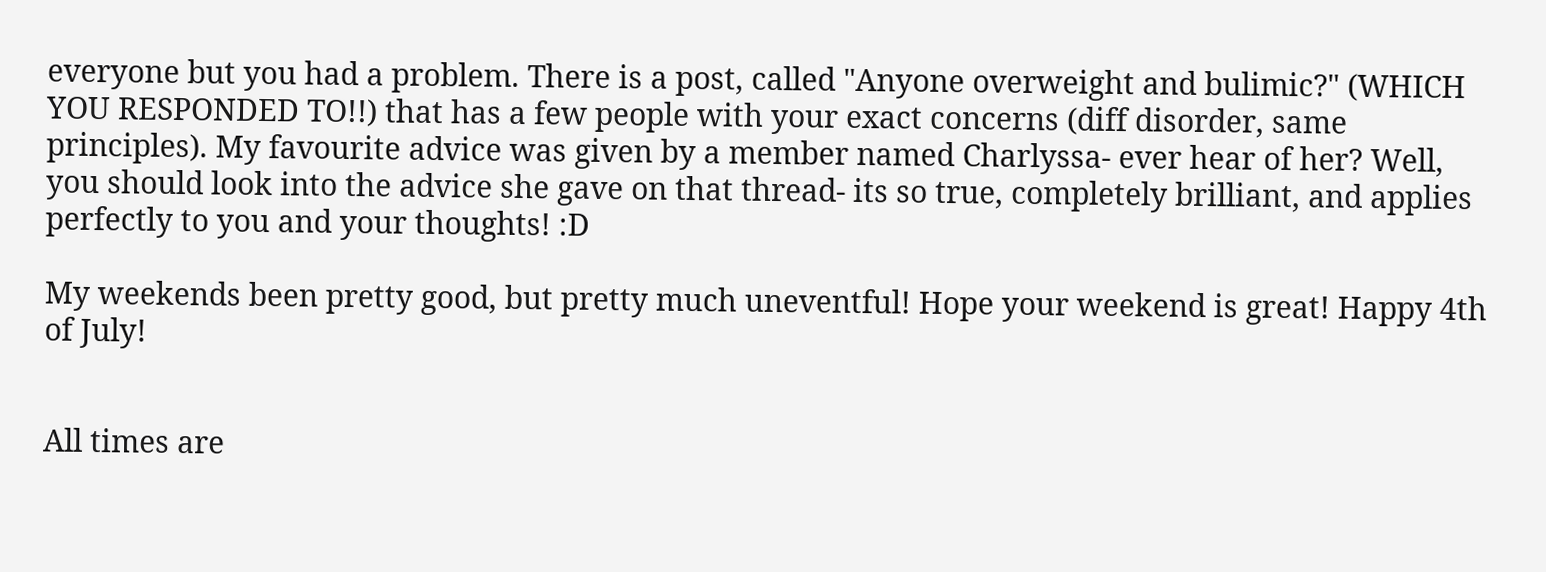everyone but you had a problem. There is a post, called "Anyone overweight and bulimic?" (WHICH YOU RESPONDED TO!!) that has a few people with your exact concerns (diff disorder, same principles). My favourite advice was given by a member named Charlyssa- ever hear of her? Well, you should look into the advice she gave on that thread- its so true, completely brilliant, and applies perfectly to you and your thoughts! :D

My weekends been pretty good, but pretty much uneventful! Hope your weekend is great! Happy 4th of July!


All times are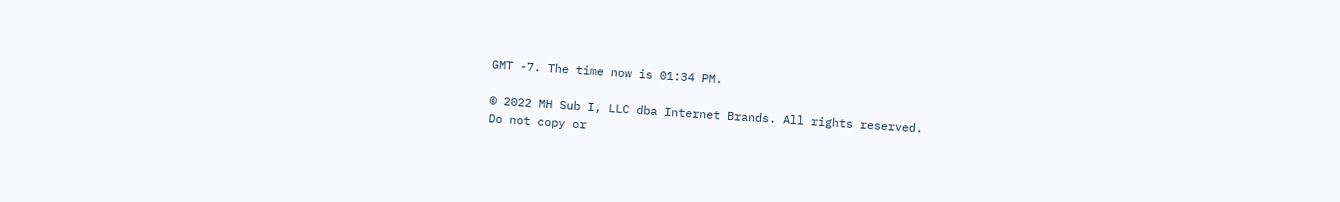GMT -7. The time now is 01:34 PM.

© 2022 MH Sub I, LLC dba Internet Brands. All rights reserved.
Do not copy or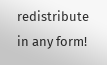redistribute in any form!